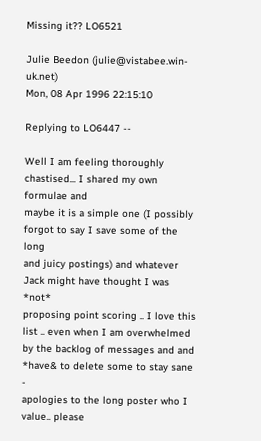Missing it?? LO6521

Julie Beedon (julie@vistabee.win-uk.net)
Mon, 08 Apr 1996 22:15:10

Replying to LO6447 --

Well I am feeling thoroughly chastised... I shared my own formulae and
maybe it is a simple one (I possibly forgot to say I save some of the long
and juicy postings) and whatever Jack might have thought I was *not*
proposing point scoring .. I love this list .. even when I am overwhelmed
by the backlog of messages and and *have& to delete some to stay sane -
apologies to the long poster who I value.. please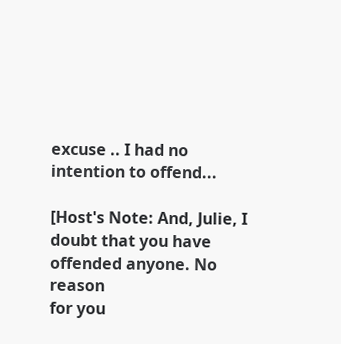excuse .. I had no
intention to offend...

[Host's Note: And, Julie, I doubt that you have offended anyone. No reason
for you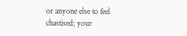or anyone else to feel chastised; your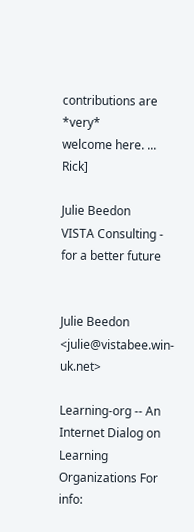contributions are *very*
welcome here. ... Rick]

Julie Beedon
VISTA Consulting - for a better future


Julie Beedon <julie@vistabee.win-uk.net>

Learning-org -- An Internet Dialog on Learning Organizations For info: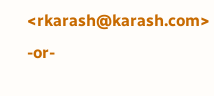<rkarash@karash.com> -or-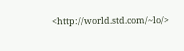<http://world.std.com/~lo/>